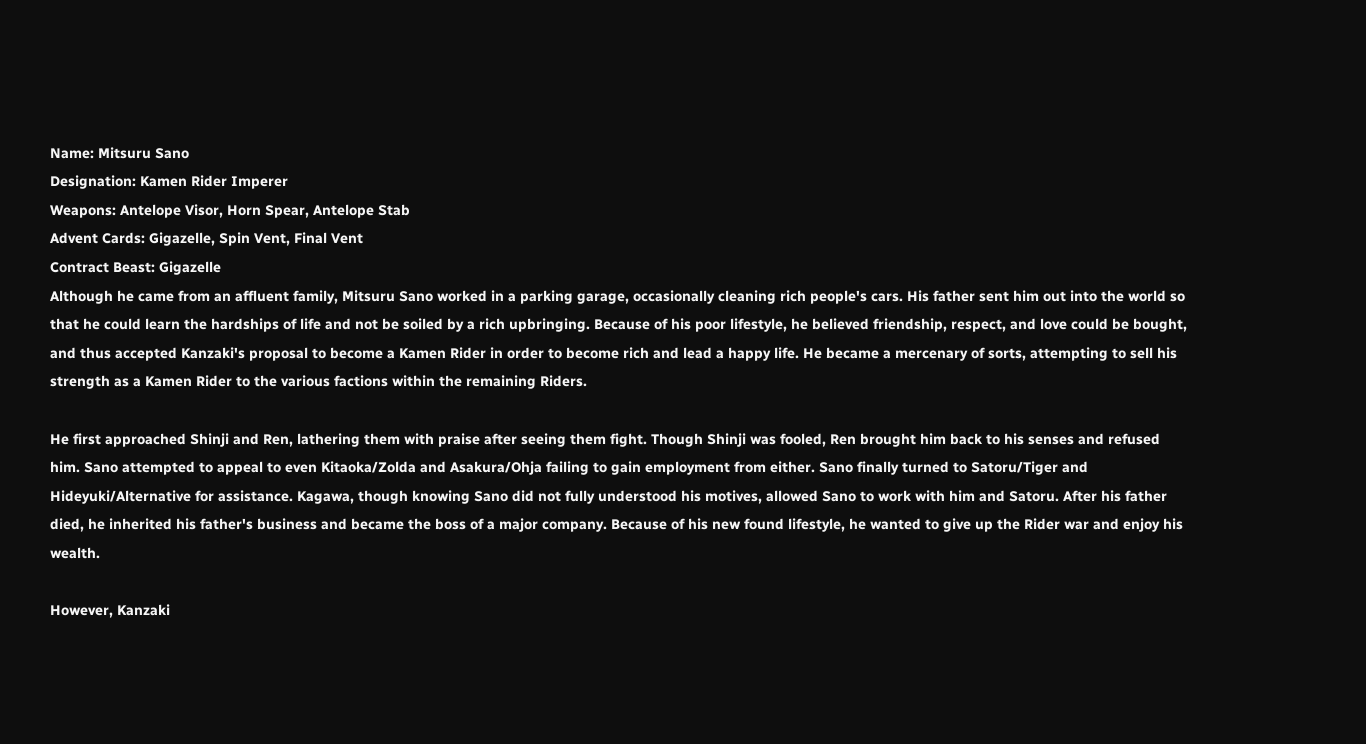Name: Mitsuru Sano
Designation: Kamen Rider Imperer
Weapons: Antelope Visor, Horn Spear, Antelope Stab
Advent Cards: Gigazelle, Spin Vent, Final Vent
Contract Beast: Gigazelle
Although he came from an affluent family, Mitsuru Sano worked in a parking garage, occasionally cleaning rich people's cars. His father sent him out into the world so that he could learn the hardships of life and not be soiled by a rich upbringing. Because of his poor lifestyle, he believed friendship, respect, and love could be bought, and thus accepted Kanzaki's proposal to become a Kamen Rider in order to become rich and lead a happy life. He became a mercenary of sorts, attempting to sell his strength as a Kamen Rider to the various factions within the remaining Riders.

He first approached Shinji and Ren, lathering them with praise after seeing them fight. Though Shinji was fooled, Ren brought him back to his senses and refused him. Sano attempted to appeal to even Kitaoka/Zolda and Asakura/Ohja failing to gain employment from either. Sano finally turned to Satoru/Tiger and Hideyuki/Alternative for assistance. Kagawa, though knowing Sano did not fully understood his motives, allowed Sano to work with him and Satoru. After his father died, he inherited his father's business and became the boss of a major company. Because of his new found lifestyle, he wanted to give up the Rider war and enjoy his wealth.

However, Kanzaki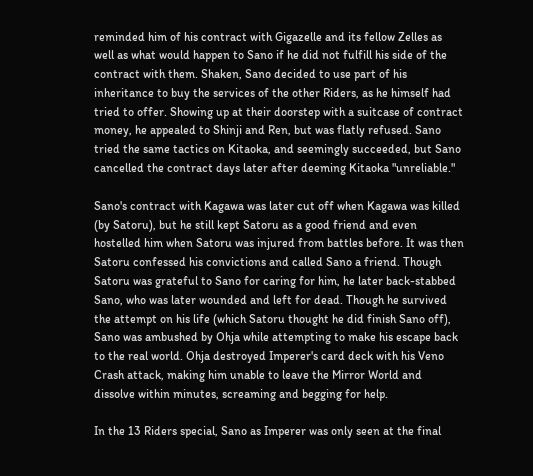reminded him of his contract with Gigazelle and its fellow Zelles as well as what would happen to Sano if he did not fulfill his side of the contract with them. Shaken, Sano decided to use part of his inheritance to buy the services of the other Riders, as he himself had tried to offer. Showing up at their doorstep with a suitcase of contract money, he appealed to Shinji and Ren, but was flatly refused. Sano tried the same tactics on Kitaoka, and seemingly succeeded, but Sano cancelled the contract days later after deeming Kitaoka "unreliable."

Sano's contract with Kagawa was later cut off when Kagawa was killed (by Satoru), but he still kept Satoru as a good friend and even hostelled him when Satoru was injured from battles before. It was then Satoru confessed his convictions and called Sano a friend. Though Satoru was grateful to Sano for caring for him, he later back-stabbed Sano, who was later wounded and left for dead. Though he survived the attempt on his life (which Satoru thought he did finish Sano off), Sano was ambushed by Ohja while attempting to make his escape back to the real world. Ohja destroyed Imperer's card deck with his Veno Crash attack, making him unable to leave the Mirror World and dissolve within minutes, screaming and begging for help.

In the 13 Riders special, Sano as Imperer was only seen at the final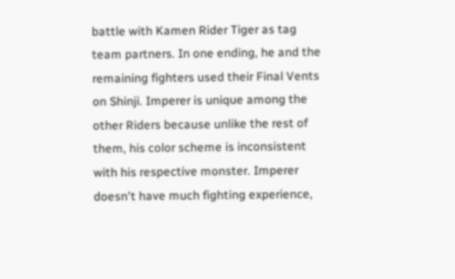battle with Kamen Rider Tiger as tag team partners. In one ending, he and the remaining fighters used their Final Vents on Shinji. Imperer is unique among the other Riders because unlike the rest of them, his color scheme is inconsistent with his respective monster. Imperer doesn't have much fighting experience,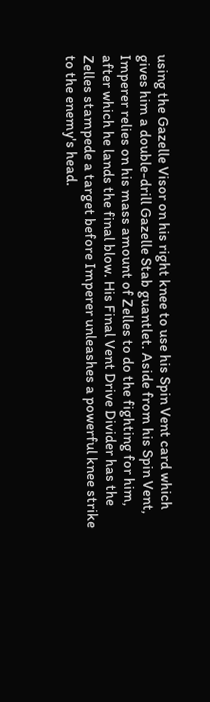using the Gazelle Visor on his right knee to use his Spin Vent card which gives him a double-drill Gazelle Stab guantlet. Aside from his Spin Vent, Imperer relies on his mass amount of Zelles to do the fighting for him, after which he lands the final blow. His Final Vent Drive Divider has the Zelles stampede a target before Imperer unleashes a powerful knee strike to the enemy's head.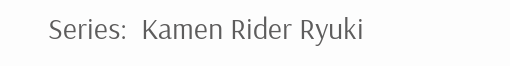Series:  Kamen Rider Ryuki